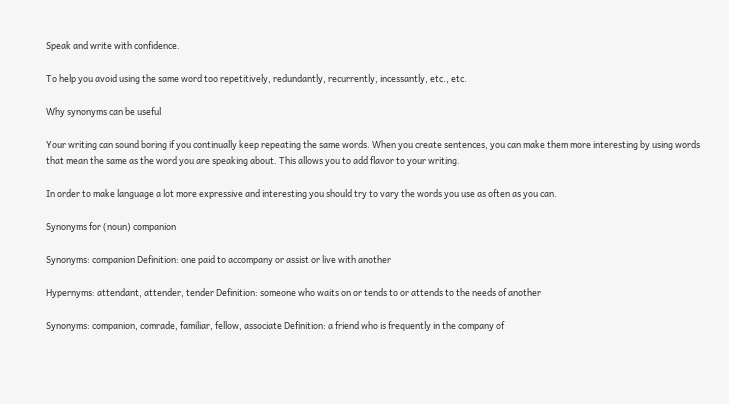Speak and write with confidence.

To help you avoid using the same word too repetitively, redundantly, recurrently, incessantly, etc., etc.

Why synonyms can be useful

Your writing can sound boring if you continually keep repeating the same words. When you create sentences, you can make them more interesting by using words that mean the same as the word you are speaking about. This allows you to add flavor to your writing.

In order to make language a lot more expressive and interesting you should try to vary the words you use as often as you can.

Synonyms for (noun) companion

Synonyms: companion Definition: one paid to accompany or assist or live with another

Hypernyms: attendant, attender, tender Definition: someone who waits on or tends to or attends to the needs of another

Synonyms: companion, comrade, familiar, fellow, associate Definition: a friend who is frequently in the company of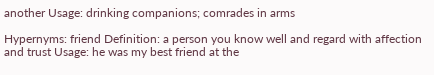another Usage: drinking companions; comrades in arms

Hypernyms: friend Definition: a person you know well and regard with affection and trust Usage: he was my best friend at the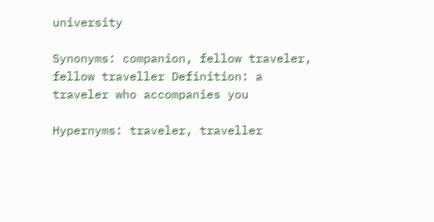university

Synonyms: companion, fellow traveler, fellow traveller Definition: a traveler who accompanies you

Hypernyms: traveler, traveller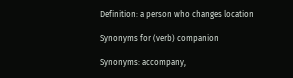Definition: a person who changes location

Synonyms for (verb) companion

Synonyms: accompany,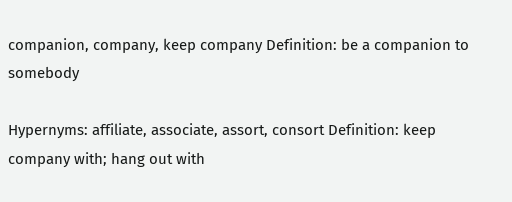companion, company, keep company Definition: be a companion to somebody

Hypernyms: affiliate, associate, assort, consort Definition: keep company with; hang out with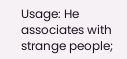Usage: He associates with strange people;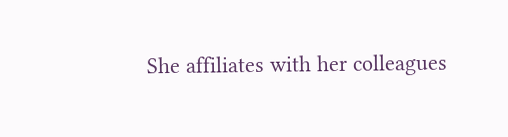She affiliates with her colleagues